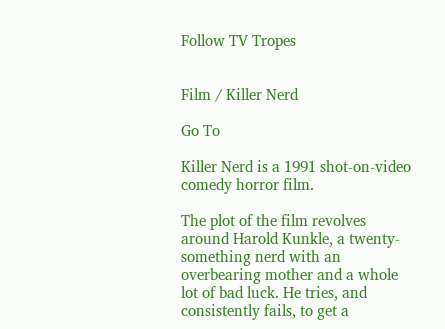Follow TV Tropes


Film / Killer Nerd

Go To

Killer Nerd is a 1991 shot-on-video comedy horror film.

The plot of the film revolves around Harold Kunkle, a twenty-something nerd with an overbearing mother and a whole lot of bad luck. He tries, and consistently fails, to get a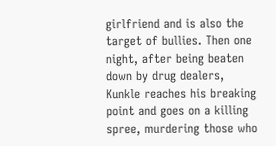girlfriend and is also the target of bullies. Then one night, after being beaten down by drug dealers, Kunkle reaches his breaking point and goes on a killing spree, murdering those who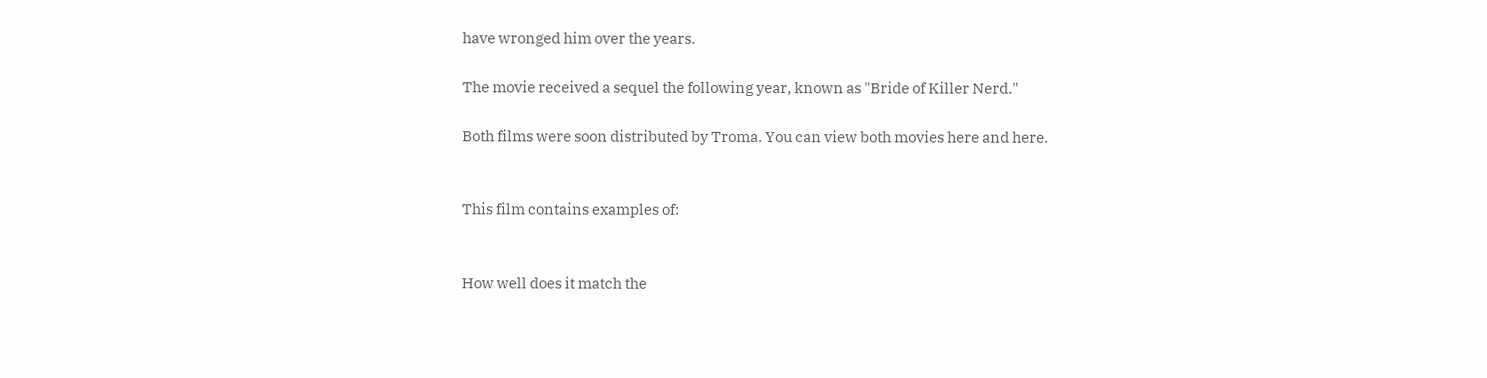have wronged him over the years.

The movie received a sequel the following year, known as "Bride of Killer Nerd."

Both films were soon distributed by Troma. You can view both movies here and here.


This film contains examples of:


How well does it match the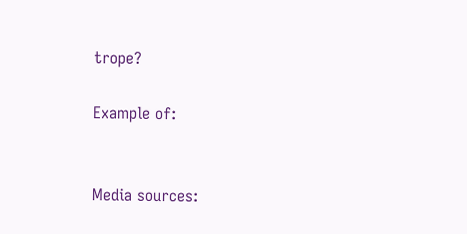trope?

Example of:


Media sources: